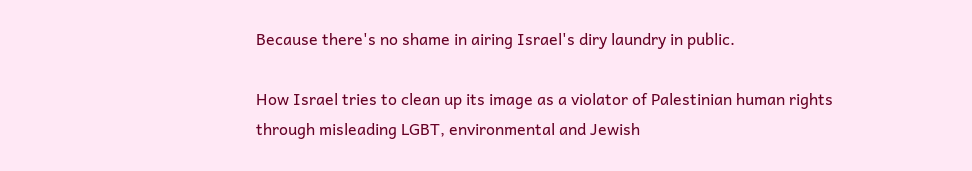Because there's no shame in airing Israel's diry laundry in public.

How Israel tries to clean up its image as a violator of Palestinian human rights through misleading LGBT, environmental and Jewish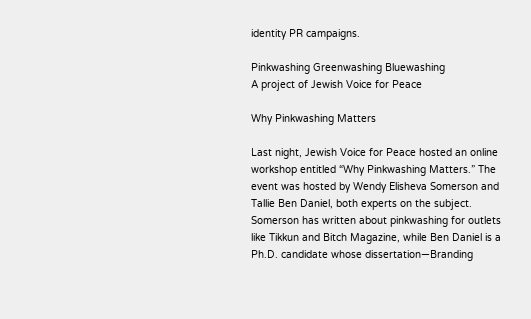identity PR campaigns.

Pinkwashing Greenwashing Bluewashing
A project of Jewish Voice for Peace

Why Pinkwashing Matters

Last night, Jewish Voice for Peace hosted an online workshop entitled “Why Pinkwashing Matters.” The event was hosted by Wendy Elisheva Somerson and Tallie Ben Daniel, both experts on the subject. Somerson has written about pinkwashing for outlets like Tikkun and Bitch Magazine, while Ben Daniel is a Ph.D. candidate whose dissertation—Branding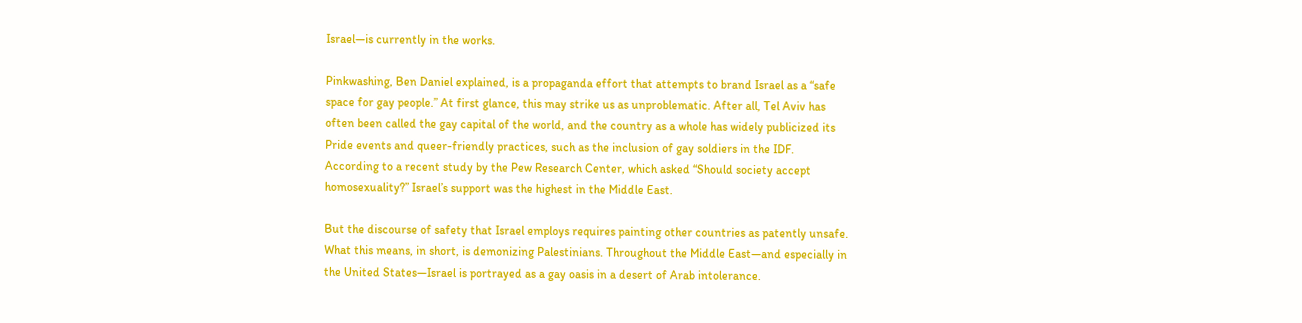Israel—is currently in the works.

Pinkwashing, Ben Daniel explained, is a propaganda effort that attempts to brand Israel as a “safe space for gay people.” At first glance, this may strike us as unproblematic. After all, Tel Aviv has often been called the gay capital of the world, and the country as a whole has widely publicized its Pride events and queer-friendly practices, such as the inclusion of gay soldiers in the IDF. According to a recent study by the Pew Research Center, which asked “Should society accept homosexuality?” Israel’s support was the highest in the Middle East.

But the discourse of safety that Israel employs requires painting other countries as patently unsafe. What this means, in short, is demonizing Palestinians. Throughout the Middle East—and especially in the United States—Israel is portrayed as a gay oasis in a desert of Arab intolerance.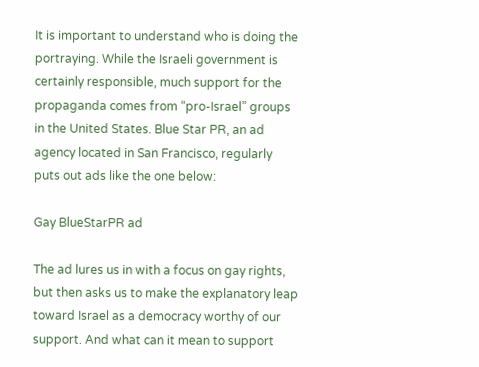It is important to understand who is doing the portraying. While the Israeli government is certainly responsible, much support for the propaganda comes from “pro-Israel” groups in the United States. Blue Star PR, an ad agency located in San Francisco, regularly puts out ads like the one below:

Gay BlueStarPR ad

The ad lures us in with a focus on gay rights, but then asks us to make the explanatory leap toward Israel as a democracy worthy of our support. And what can it mean to support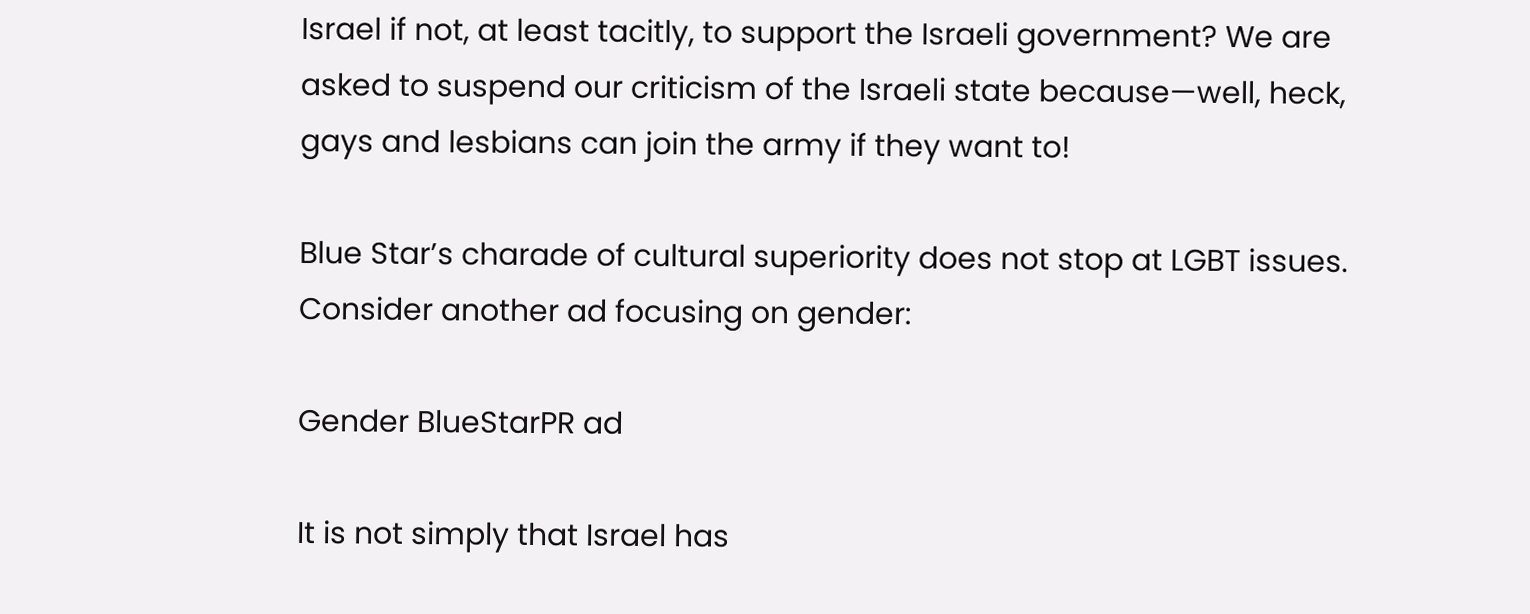Israel if not, at least tacitly, to support the Israeli government? We are asked to suspend our criticism of the Israeli state because—well, heck, gays and lesbians can join the army if they want to!

Blue Star’s charade of cultural superiority does not stop at LGBT issues. Consider another ad focusing on gender:

Gender BlueStarPR ad

It is not simply that Israel has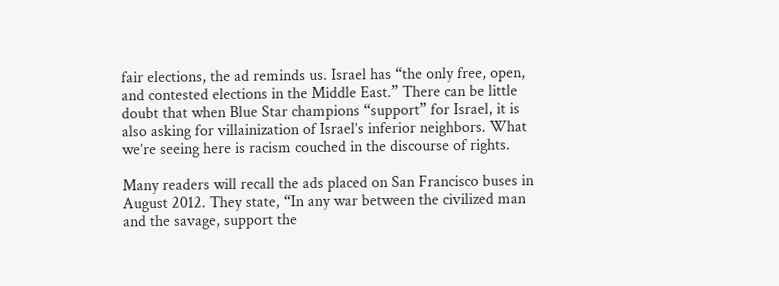fair elections, the ad reminds us. Israel has “the only free, open, and contested elections in the Middle East.” There can be little doubt that when Blue Star champions “support” for Israel, it is also asking for villainization of Israel’s inferior neighbors. What we’re seeing here is racism couched in the discourse of rights.

Many readers will recall the ads placed on San Francisco buses in August 2012. They state, “In any war between the civilized man and the savage, support the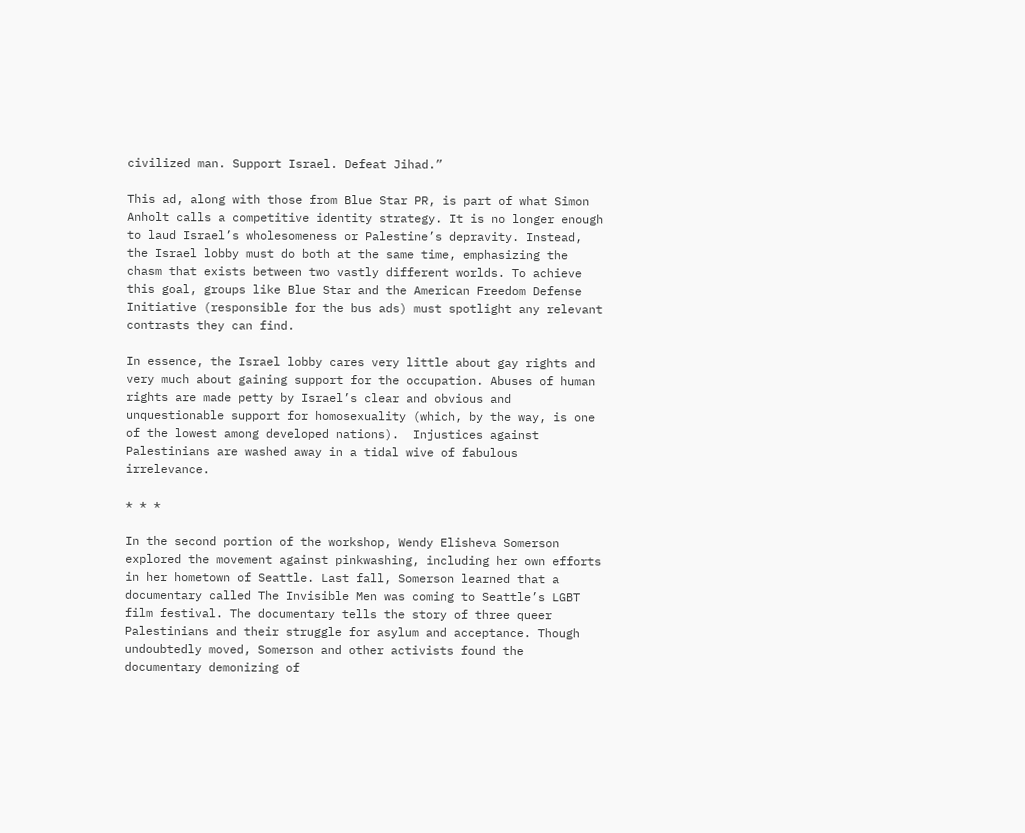civilized man. Support Israel. Defeat Jihad.”

This ad, along with those from Blue Star PR, is part of what Simon Anholt calls a competitive identity strategy. It is no longer enough to laud Israel’s wholesomeness or Palestine’s depravity. Instead, the Israel lobby must do both at the same time, emphasizing the chasm that exists between two vastly different worlds. To achieve this goal, groups like Blue Star and the American Freedom Defense Initiative (responsible for the bus ads) must spotlight any relevant contrasts they can find.

In essence, the Israel lobby cares very little about gay rights and very much about gaining support for the occupation. Abuses of human rights are made petty by Israel’s clear and obvious and unquestionable support for homosexuality (which, by the way, is one of the lowest among developed nations).  Injustices against Palestinians are washed away in a tidal wive of fabulous irrelevance.

* * *

In the second portion of the workshop, Wendy Elisheva Somerson explored the movement against pinkwashing, including her own efforts in her hometown of Seattle. Last fall, Somerson learned that a documentary called The Invisible Men was coming to Seattle’s LGBT film festival. The documentary tells the story of three queer Palestinians and their struggle for asylum and acceptance. Though undoubtedly moved, Somerson and other activists found the documentary demonizing of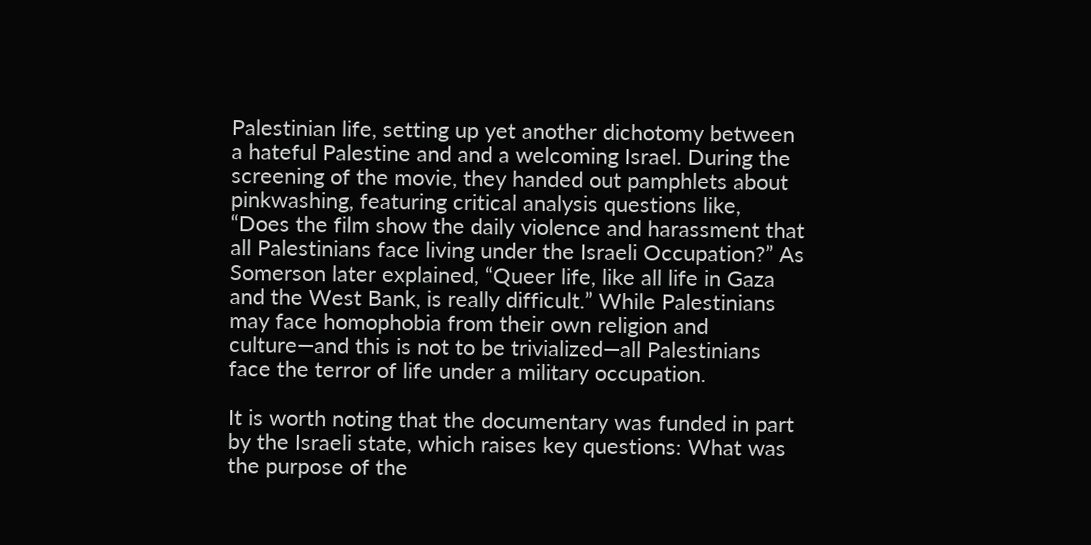Palestinian life, setting up yet another dichotomy between a hateful Palestine and and a welcoming Israel. During the screening of the movie, they handed out pamphlets about pinkwashing, featuring critical analysis questions like, “Does the film show the daily violence and harassment that all Palestinians face living under the Israeli Occupation?” As Somerson later explained, “Queer life, like all life in Gaza and the West Bank, is really difficult.” While Palestinians may face homophobia from their own religion and culture—and this is not to be trivialized—all Palestinians face the terror of life under a military occupation.

It is worth noting that the documentary was funded in part by the Israeli state, which raises key questions: What was the purpose of the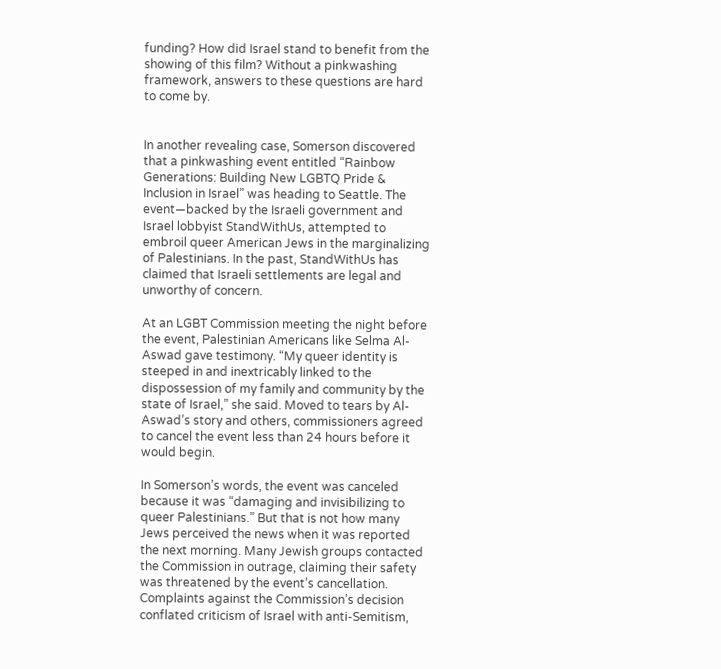funding? How did Israel stand to benefit from the showing of this film? Without a pinkwashing framework, answers to these questions are hard to come by.


In another revealing case, Somerson discovered that a pinkwashing event entitled “Rainbow Generations: Building New LGBTQ Pride & Inclusion in Israel” was heading to Seattle. The event—backed by the Israeli government and Israel lobbyist StandWithUs, attempted to embroil queer American Jews in the marginalizing of Palestinians. In the past, StandWithUs has claimed that Israeli settlements are legal and unworthy of concern.

At an LGBT Commission meeting the night before the event, Palestinian Americans like Selma Al-Aswad gave testimony. “My queer identity is steeped in and inextricably linked to the dispossession of my family and community by the state of Israel,” she said. Moved to tears by Al-Aswad’s story and others, commissioners agreed to cancel the event less than 24 hours before it would begin.

In Somerson’s words, the event was canceled because it was “damaging and invisibilizing to queer Palestinians.” But that is not how many Jews perceived the news when it was reported the next morning. Many Jewish groups contacted the Commission in outrage, claiming their safety was threatened by the event’s cancellation. Complaints against the Commission’s decision conflated criticism of Israel with anti-Semitism,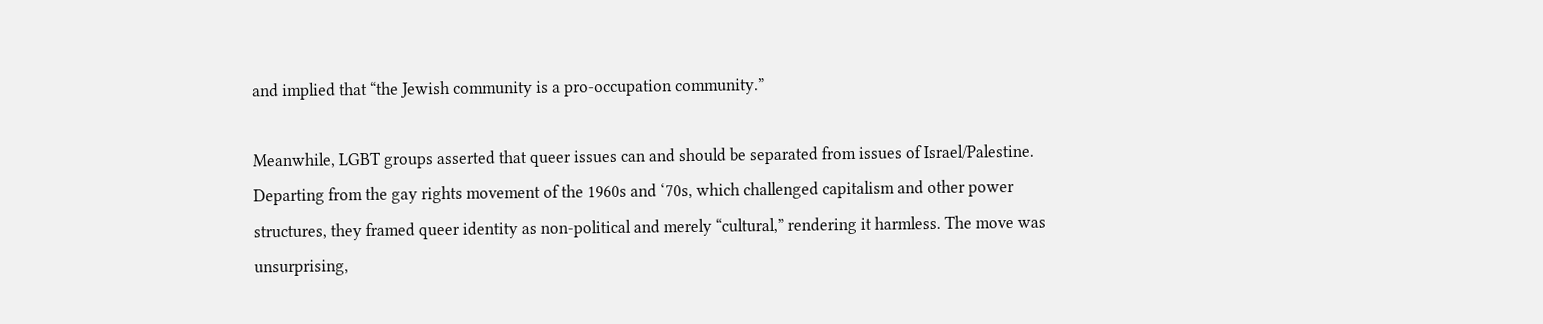and implied that “the Jewish community is a pro-occupation community.”

Meanwhile, LGBT groups asserted that queer issues can and should be separated from issues of Israel/Palestine. Departing from the gay rights movement of the 1960s and ‘70s, which challenged capitalism and other power structures, they framed queer identity as non-political and merely “cultural,” rendering it harmless. The move was unsurprising,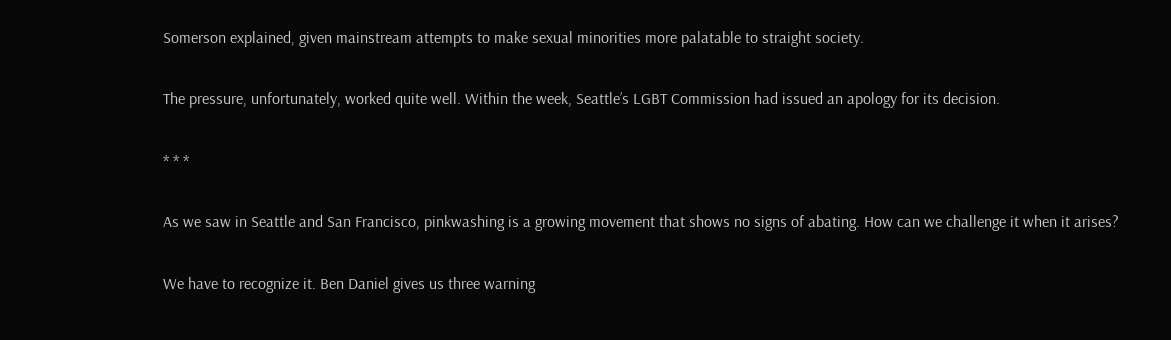Somerson explained, given mainstream attempts to make sexual minorities more palatable to straight society.

The pressure, unfortunately, worked quite well. Within the week, Seattle’s LGBT Commission had issued an apology for its decision.

* * *

As we saw in Seattle and San Francisco, pinkwashing is a growing movement that shows no signs of abating. How can we challenge it when it arises?

We have to recognize it. Ben Daniel gives us three warning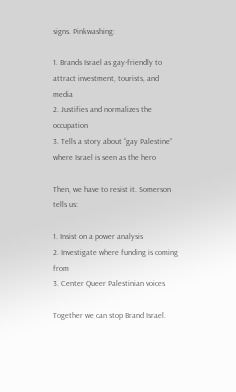signs. Pinkwashing:

1. Brands Israel as gay-friendly to attract investment, tourists, and media
2. Justifies and normalizes the occupation
3. Tells a story about “gay Palestine” where Israel is seen as the hero

Then, we have to resist it. Somerson tells us:

1. Insist on a power analysis
2. Investigate where funding is coming from
3. Center Queer Palestinian voices

Together we can stop Brand Israel.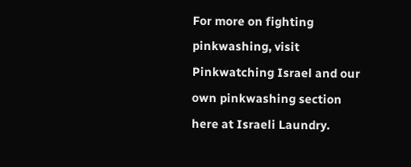For more on fighting pinkwashing, visit Pinkwatching Israel and our own pinkwashing section here at Israeli Laundry.